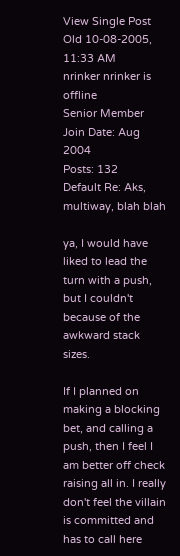View Single Post
Old 10-08-2005, 11:33 AM
nrinker nrinker is offline
Senior Member
Join Date: Aug 2004
Posts: 132
Default Re: Aks, multiway, blah blah

ya, I would have liked to lead the turn with a push, but I couldn't because of the awkward stack sizes.

If I planned on making a blocking bet, and calling a push, then I feel I am better off check raising all in. I really don't feel the villain is committed and has to call here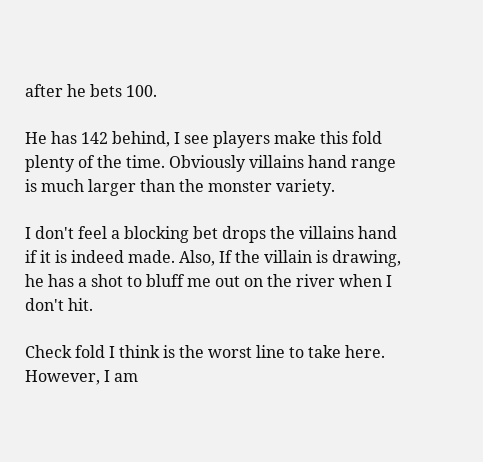after he bets 100.

He has 142 behind, I see players make this fold plenty of the time. Obviously villains hand range is much larger than the monster variety.

I don't feel a blocking bet drops the villains hand if it is indeed made. Also, If the villain is drawing, he has a shot to bluff me out on the river when I don't hit.

Check fold I think is the worst line to take here. However, I am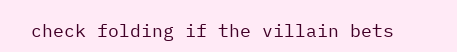check folding if the villain bets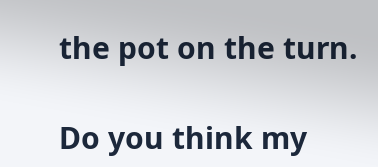the pot on the turn.

Do you think my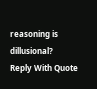reasoning is dillusional?
Reply With Quote